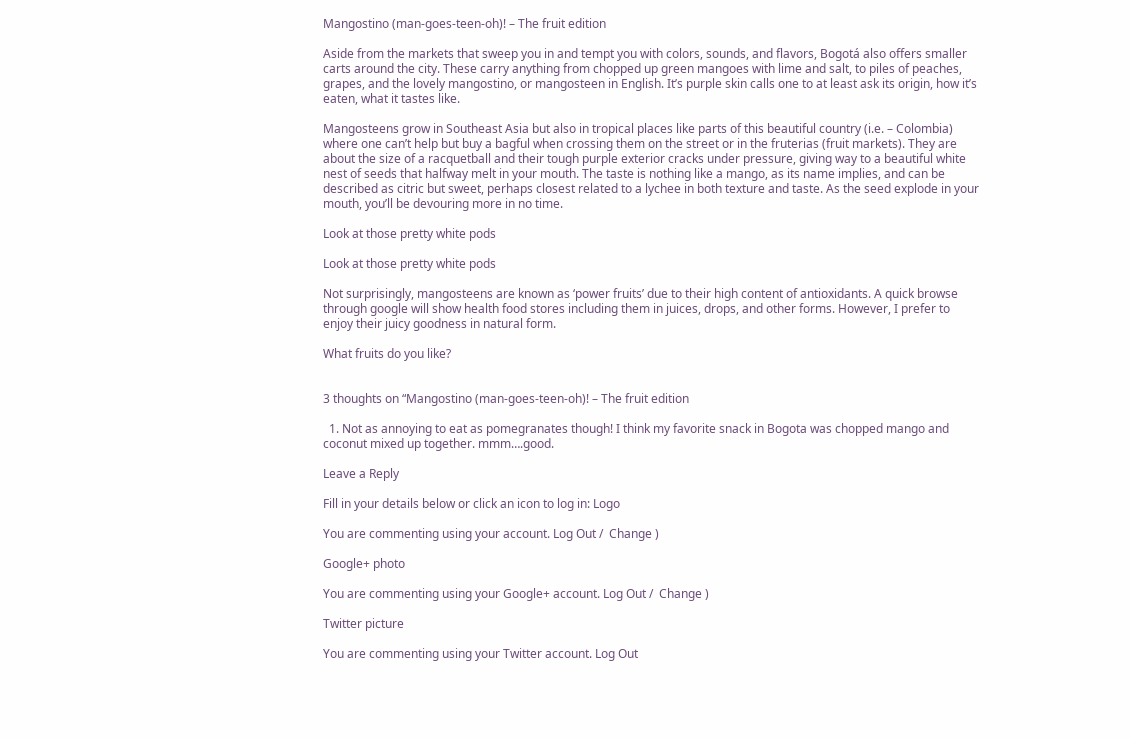Mangostino (man-goes-teen-oh)! – The fruit edition

Aside from the markets that sweep you in and tempt you with colors, sounds, and flavors, Bogotá also offers smaller carts around the city. These carry anything from chopped up green mangoes with lime and salt, to piles of peaches, grapes, and the lovely mangostino, or mangosteen in English. It’s purple skin calls one to at least ask its origin, how it’s eaten, what it tastes like.

Mangosteens grow in Southeast Asia but also in tropical places like parts of this beautiful country (i.e. – Colombia) where one can’t help but buy a bagful when crossing them on the street or in the fruterias (fruit markets). They are about the size of a racquetball and their tough purple exterior cracks under pressure, giving way to a beautiful white nest of seeds that halfway melt in your mouth. The taste is nothing like a mango, as its name implies, and can be described as citric but sweet, perhaps closest related to a lychee in both texture and taste. As the seed explode in your mouth, you’ll be devouring more in no time.

Look at those pretty white pods

Look at those pretty white pods

Not surprisingly, mangosteens are known as ‘power fruits’ due to their high content of antioxidants. A quick browse through google will show health food stores including them in juices, drops, and other forms. However, I prefer to enjoy their juicy goodness in natural form.

What fruits do you like?


3 thoughts on “Mangostino (man-goes-teen-oh)! – The fruit edition

  1. Not as annoying to eat as pomegranates though! I think my favorite snack in Bogota was chopped mango and coconut mixed up together. mmm….good.

Leave a Reply

Fill in your details below or click an icon to log in: Logo

You are commenting using your account. Log Out /  Change )

Google+ photo

You are commenting using your Google+ account. Log Out /  Change )

Twitter picture

You are commenting using your Twitter account. Log Out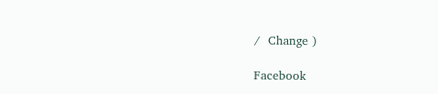/  Change )

Facebook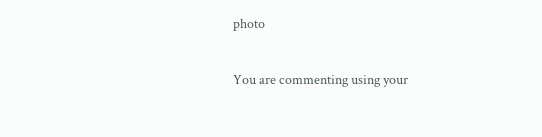photo

You are commenting using your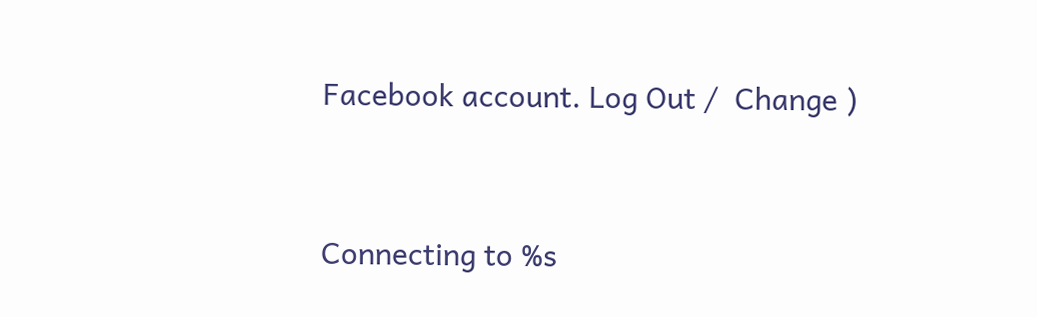Facebook account. Log Out /  Change )


Connecting to %s